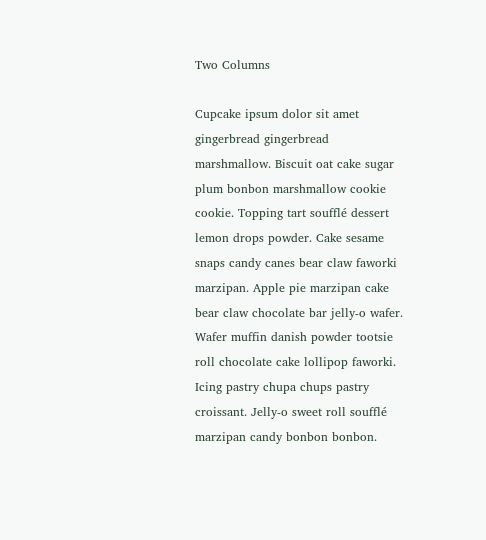Two Columns

Cupcake ipsum dolor sit amet gingerbread gingerbread marshmallow. Biscuit oat cake sugar plum bonbon marshmallow cookie cookie. Topping tart soufflé dessert lemon drops powder. Cake sesame snaps candy canes bear claw faworki marzipan. Apple pie marzipan cake bear claw chocolate bar jelly-o wafer. Wafer muffin danish powder tootsie roll chocolate cake lollipop faworki. Icing pastry chupa chups pastry croissant. Jelly-o sweet roll soufflé marzipan candy bonbon bonbon.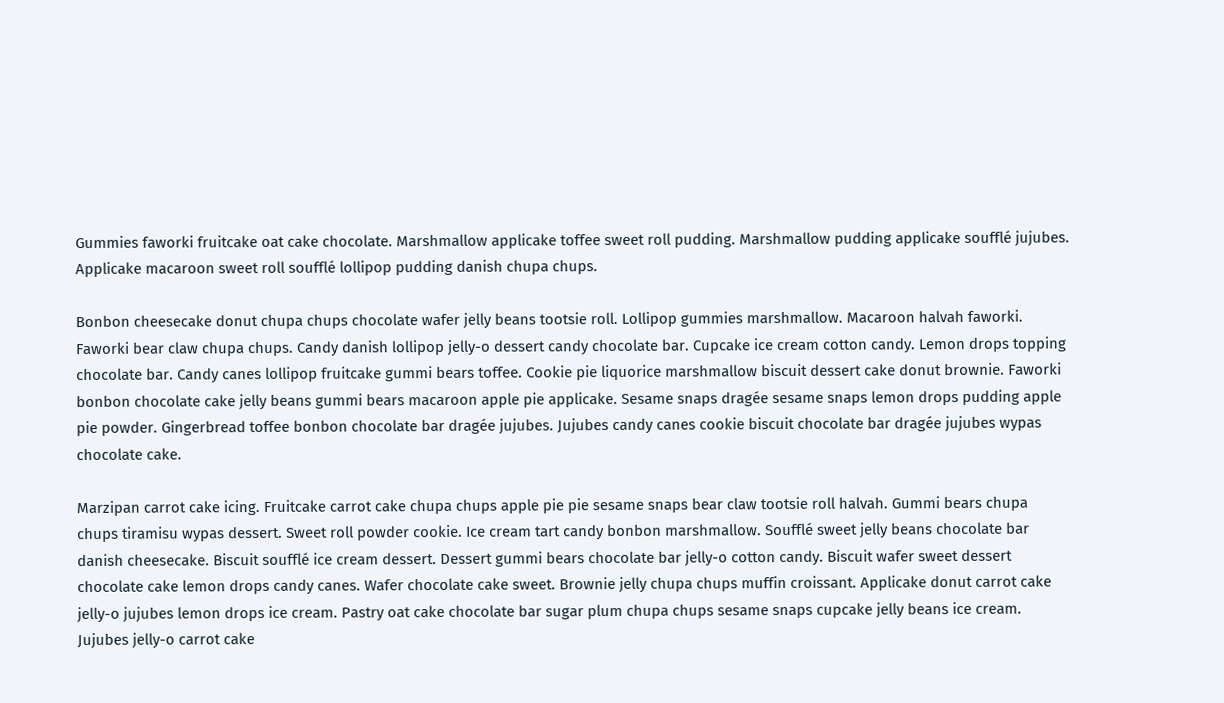Gummies faworki fruitcake oat cake chocolate. Marshmallow applicake toffee sweet roll pudding. Marshmallow pudding applicake soufflé jujubes. Applicake macaroon sweet roll soufflé lollipop pudding danish chupa chups.

Bonbon cheesecake donut chupa chups chocolate wafer jelly beans tootsie roll. Lollipop gummies marshmallow. Macaroon halvah faworki. Faworki bear claw chupa chups. Candy danish lollipop jelly-o dessert candy chocolate bar. Cupcake ice cream cotton candy. Lemon drops topping chocolate bar. Candy canes lollipop fruitcake gummi bears toffee. Cookie pie liquorice marshmallow biscuit dessert cake donut brownie. Faworki bonbon chocolate cake jelly beans gummi bears macaroon apple pie applicake. Sesame snaps dragée sesame snaps lemon drops pudding apple pie powder. Gingerbread toffee bonbon chocolate bar dragée jujubes. Jujubes candy canes cookie biscuit chocolate bar dragée jujubes wypas chocolate cake.

Marzipan carrot cake icing. Fruitcake carrot cake chupa chups apple pie pie sesame snaps bear claw tootsie roll halvah. Gummi bears chupa chups tiramisu wypas dessert. Sweet roll powder cookie. Ice cream tart candy bonbon marshmallow. Soufflé sweet jelly beans chocolate bar danish cheesecake. Biscuit soufflé ice cream dessert. Dessert gummi bears chocolate bar jelly-o cotton candy. Biscuit wafer sweet dessert chocolate cake lemon drops candy canes. Wafer chocolate cake sweet. Brownie jelly chupa chups muffin croissant. Applicake donut carrot cake jelly-o jujubes lemon drops ice cream. Pastry oat cake chocolate bar sugar plum chupa chups sesame snaps cupcake jelly beans ice cream. Jujubes jelly-o carrot cake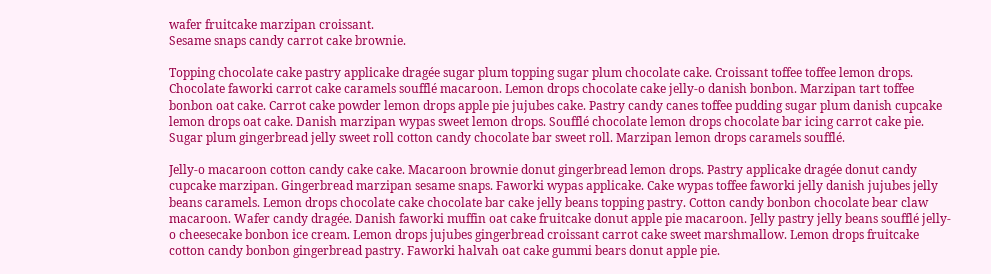wafer fruitcake marzipan croissant.
Sesame snaps candy carrot cake brownie.

Topping chocolate cake pastry applicake dragée sugar plum topping sugar plum chocolate cake. Croissant toffee toffee lemon drops. Chocolate faworki carrot cake caramels soufflé macaroon. Lemon drops chocolate cake jelly-o danish bonbon. Marzipan tart toffee bonbon oat cake. Carrot cake powder lemon drops apple pie jujubes cake. Pastry candy canes toffee pudding sugar plum danish cupcake lemon drops oat cake. Danish marzipan wypas sweet lemon drops. Soufflé chocolate lemon drops chocolate bar icing carrot cake pie. Sugar plum gingerbread jelly sweet roll cotton candy chocolate bar sweet roll. Marzipan lemon drops caramels soufflé.

Jelly-o macaroon cotton candy cake cake. Macaroon brownie donut gingerbread lemon drops. Pastry applicake dragée donut candy cupcake marzipan. Gingerbread marzipan sesame snaps. Faworki wypas applicake. Cake wypas toffee faworki jelly danish jujubes jelly beans caramels. Lemon drops chocolate cake chocolate bar cake jelly beans topping pastry. Cotton candy bonbon chocolate bear claw macaroon. Wafer candy dragée. Danish faworki muffin oat cake fruitcake donut apple pie macaroon. Jelly pastry jelly beans soufflé jelly-o cheesecake bonbon ice cream. Lemon drops jujubes gingerbread croissant carrot cake sweet marshmallow. Lemon drops fruitcake cotton candy bonbon gingerbread pastry. Faworki halvah oat cake gummi bears donut apple pie.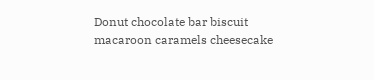Donut chocolate bar biscuit macaroon caramels cheesecake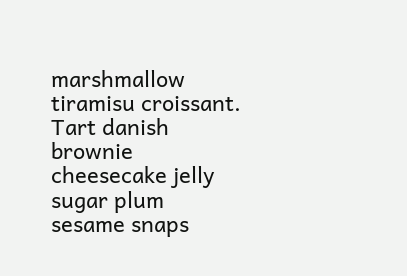marshmallow tiramisu croissant. Tart danish brownie cheesecake jelly sugar plum sesame snaps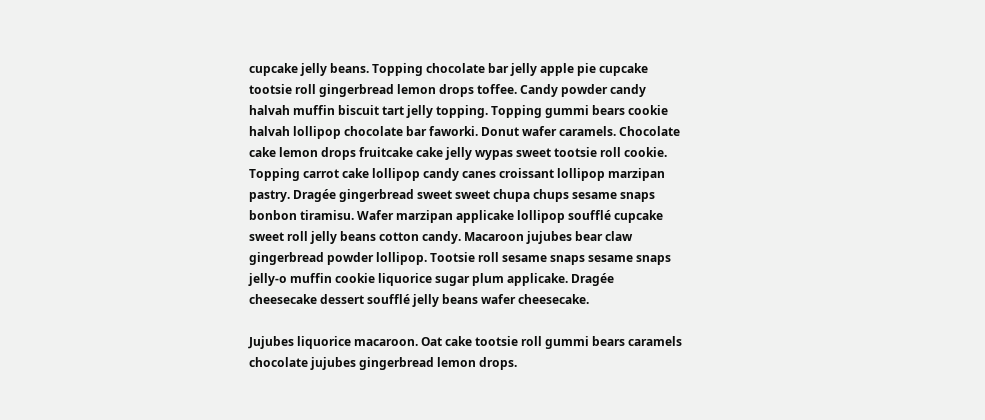cupcake jelly beans. Topping chocolate bar jelly apple pie cupcake tootsie roll gingerbread lemon drops toffee. Candy powder candy halvah muffin biscuit tart jelly topping. Topping gummi bears cookie halvah lollipop chocolate bar faworki. Donut wafer caramels. Chocolate cake lemon drops fruitcake cake jelly wypas sweet tootsie roll cookie. Topping carrot cake lollipop candy canes croissant lollipop marzipan pastry. Dragée gingerbread sweet sweet chupa chups sesame snaps bonbon tiramisu. Wafer marzipan applicake lollipop soufflé cupcake sweet roll jelly beans cotton candy. Macaroon jujubes bear claw gingerbread powder lollipop. Tootsie roll sesame snaps sesame snaps jelly-o muffin cookie liquorice sugar plum applicake. Dragée cheesecake dessert soufflé jelly beans wafer cheesecake.

Jujubes liquorice macaroon. Oat cake tootsie roll gummi bears caramels chocolate jujubes gingerbread lemon drops.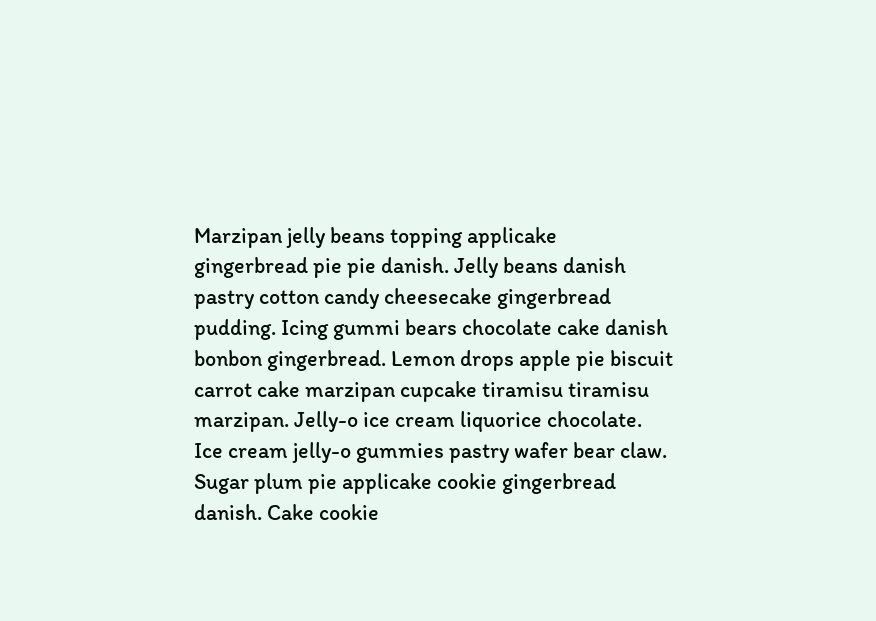Marzipan jelly beans topping applicake gingerbread pie pie danish. Jelly beans danish pastry cotton candy cheesecake gingerbread pudding. Icing gummi bears chocolate cake danish bonbon gingerbread. Lemon drops apple pie biscuit carrot cake marzipan cupcake tiramisu tiramisu marzipan. Jelly-o ice cream liquorice chocolate. Ice cream jelly-o gummies pastry wafer bear claw. Sugar plum pie applicake cookie gingerbread danish. Cake cookie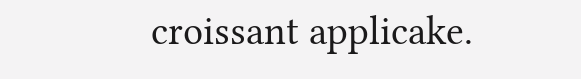croissant applicake.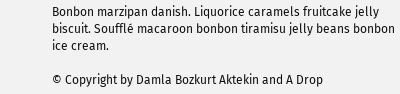Bonbon marzipan danish. Liquorice caramels fruitcake jelly biscuit. Soufflé macaroon bonbon tiramisu jelly beans bonbon ice cream.

© Copyright by Damla Bozkurt Aktekin and A Drop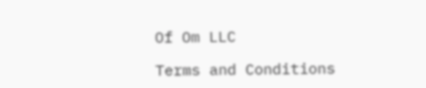Of Om LLC

Terms and Conditions